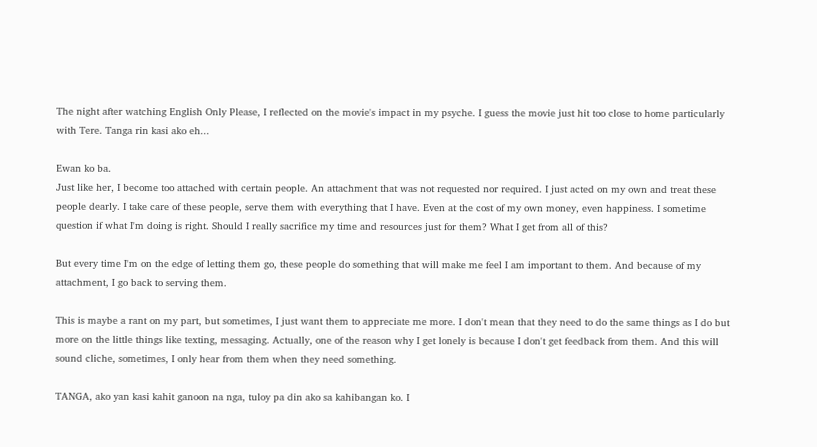The night after watching English Only Please, I reflected on the movie's impact in my psyche. I guess the movie just hit too close to home particularly with Tere. Tanga rin kasi ako eh...

Ewan ko ba.
Just like her, I become too attached with certain people. An attachment that was not requested nor required. I just acted on my own and treat these people dearly. I take care of these people, serve them with everything that I have. Even at the cost of my own money, even happiness. I sometime question if what I'm doing is right. Should I really sacrifice my time and resources just for them? What I get from all of this?

But every time I'm on the edge of letting them go, these people do something that will make me feel I am important to them. And because of my attachment, I go back to serving them.

This is maybe a rant on my part, but sometimes, I just want them to appreciate me more. I don't mean that they need to do the same things as I do but more on the little things like texting, messaging. Actually, one of the reason why I get lonely is because I don't get feedback from them. And this will sound cliche, sometimes, I only hear from them when they need something.

TANGA, ako yan kasi kahit ganoon na nga, tuloy pa din ako sa kahibangan ko. I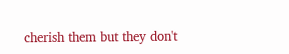cherish them but they don't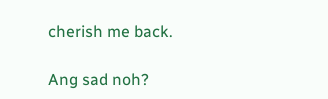cherish me back.

Ang sad noh?